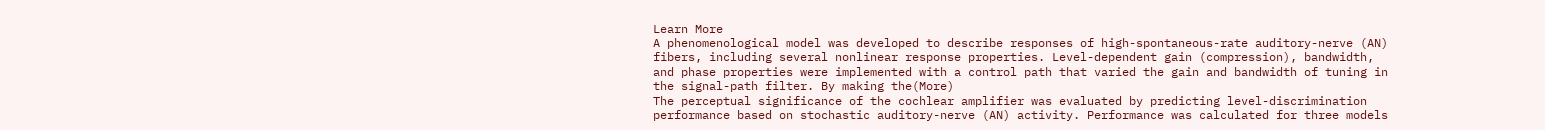Learn More
A phenomenological model was developed to describe responses of high-spontaneous-rate auditory-nerve (AN) fibers, including several nonlinear response properties. Level-dependent gain (compression), bandwidth, and phase properties were implemented with a control path that varied the gain and bandwidth of tuning in the signal-path filter. By making the(More)
The perceptual significance of the cochlear amplifier was evaluated by predicting level-discrimination performance based on stochastic auditory-nerve (AN) activity. Performance was calculated for three models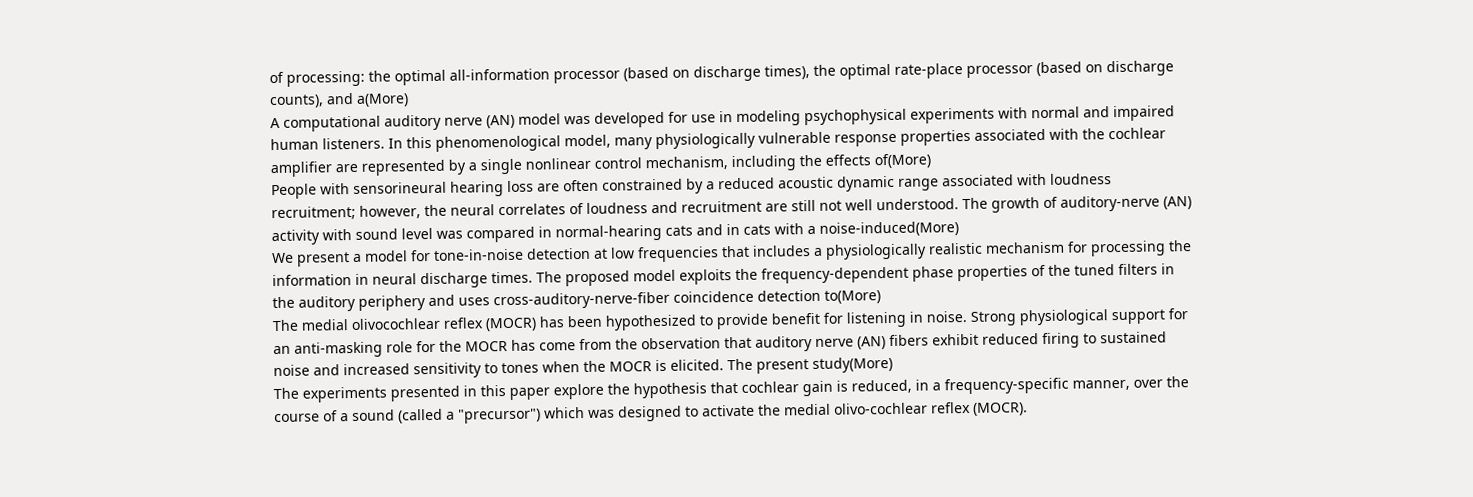of processing: the optimal all-information processor (based on discharge times), the optimal rate-place processor (based on discharge counts), and a(More)
A computational auditory nerve (AN) model was developed for use in modeling psychophysical experiments with normal and impaired human listeners. In this phenomenological model, many physiologically vulnerable response properties associated with the cochlear amplifier are represented by a single nonlinear control mechanism, including the effects of(More)
People with sensorineural hearing loss are often constrained by a reduced acoustic dynamic range associated with loudness recruitment; however, the neural correlates of loudness and recruitment are still not well understood. The growth of auditory-nerve (AN) activity with sound level was compared in normal-hearing cats and in cats with a noise-induced(More)
We present a model for tone-in-noise detection at low frequencies that includes a physiologically realistic mechanism for processing the information in neural discharge times. The proposed model exploits the frequency-dependent phase properties of the tuned filters in the auditory periphery and uses cross-auditory-nerve-fiber coincidence detection to(More)
The medial olivocochlear reflex (MOCR) has been hypothesized to provide benefit for listening in noise. Strong physiological support for an anti-masking role for the MOCR has come from the observation that auditory nerve (AN) fibers exhibit reduced firing to sustained noise and increased sensitivity to tones when the MOCR is elicited. The present study(More)
The experiments presented in this paper explore the hypothesis that cochlear gain is reduced, in a frequency-specific manner, over the course of a sound (called a "precursor") which was designed to activate the medial olivo-cochlear reflex (MOCR).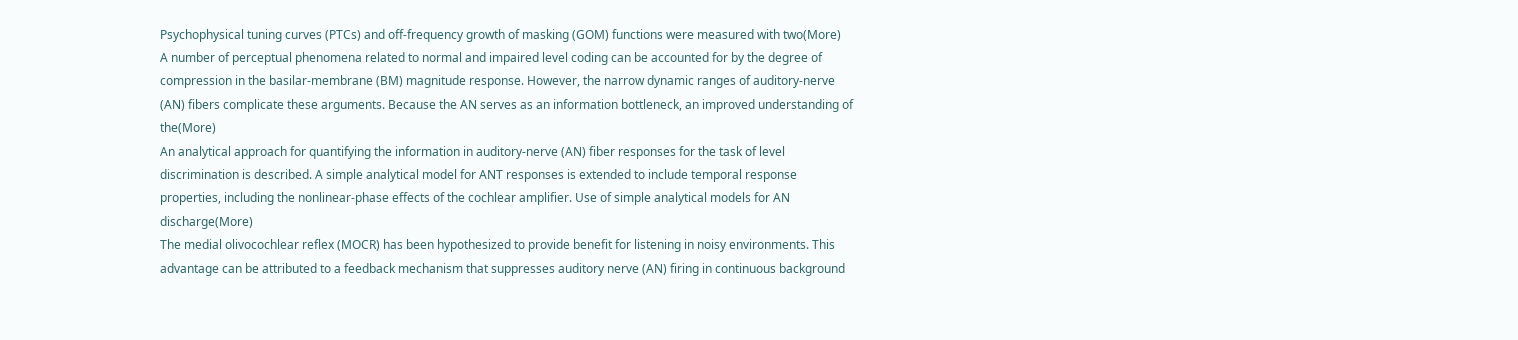Psychophysical tuning curves (PTCs) and off-frequency growth of masking (GOM) functions were measured with two(More)
A number of perceptual phenomena related to normal and impaired level coding can be accounted for by the degree of compression in the basilar-membrane (BM) magnitude response. However, the narrow dynamic ranges of auditory-nerve (AN) fibers complicate these arguments. Because the AN serves as an information bottleneck, an improved understanding of the(More)
An analytical approach for quantifying the information in auditory-nerve (AN) fiber responses for the task of level discrimination is described. A simple analytical model for ANT responses is extended to include temporal response properties, including the nonlinear-phase effects of the cochlear amplifier. Use of simple analytical models for AN discharge(More)
The medial olivocochlear reflex (MOCR) has been hypothesized to provide benefit for listening in noisy environments. This advantage can be attributed to a feedback mechanism that suppresses auditory nerve (AN) firing in continuous background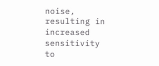noise, resulting in increased sensitivity to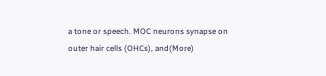a tone or speech. MOC neurons synapse on outer hair cells (OHCs), and(More)